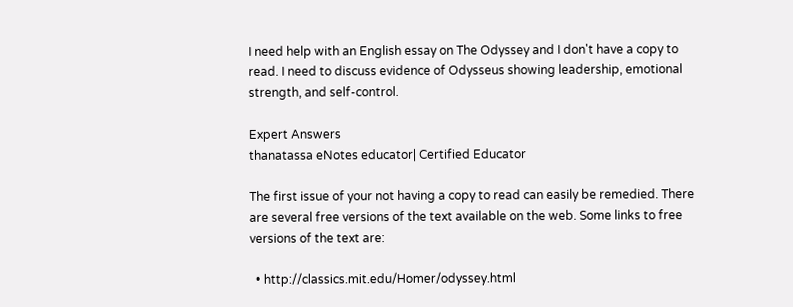I need help with an English essay on The Odyssey and I don't have a copy to read. I need to discuss evidence of Odysseus showing leadership, emotional strength, and self-control.

Expert Answers
thanatassa eNotes educator| Certified Educator

The first issue of your not having a copy to read can easily be remedied. There are several free versions of the text available on the web. Some links to free versions of the text are:

  • http://classics.mit.edu/Homer/odyssey.html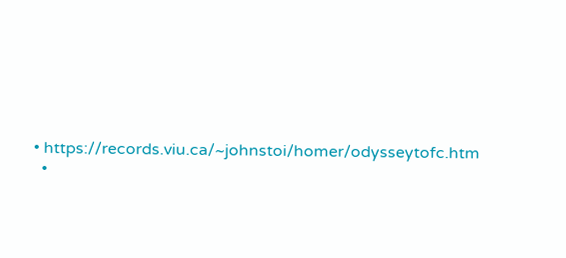• https://records.viu.ca/~johnstoi/homer/odysseytofc.htm
  •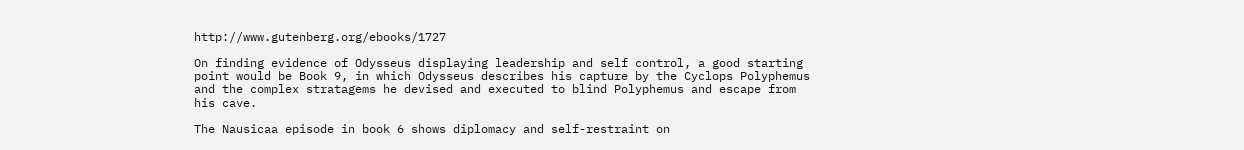http://www.gutenberg.org/ebooks/1727

On finding evidence of Odysseus displaying leadership and self control, a good starting point would be Book 9, in which Odysseus describes his capture by the Cyclops Polyphemus and the complex stratagems he devised and executed to blind Polyphemus and escape from his cave.

The Nausicaa episode in book 6 shows diplomacy and self-restraint on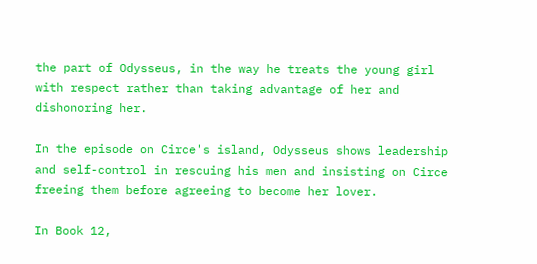the part of Odysseus, in the way he treats the young girl with respect rather than taking advantage of her and dishonoring her.

In the episode on Circe's island, Odysseus shows leadership and self-control in rescuing his men and insisting on Circe freeing them before agreeing to become her lover.

In Book 12,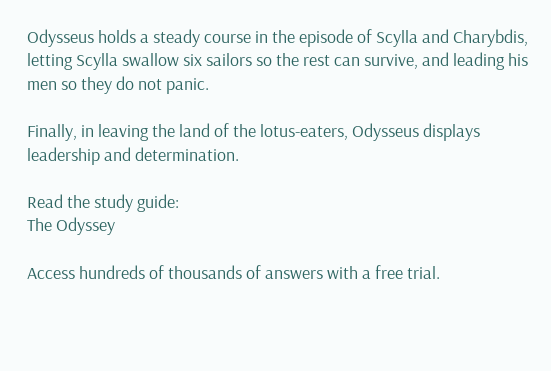Odysseus holds a steady course in the episode of Scylla and Charybdis, letting Scylla swallow six sailors so the rest can survive, and leading his men so they do not panic.

Finally, in leaving the land of the lotus-eaters, Odysseus displays leadership and determination.

Read the study guide:
The Odyssey

Access hundreds of thousands of answers with a free trial.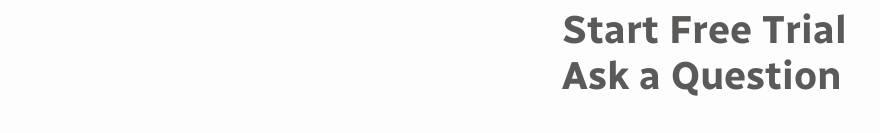Start Free Trial
Ask a Question